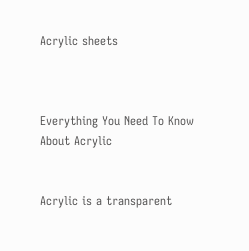Acrylic sheets



Everything You Need To Know About Acrylic


Acrylic is a transparent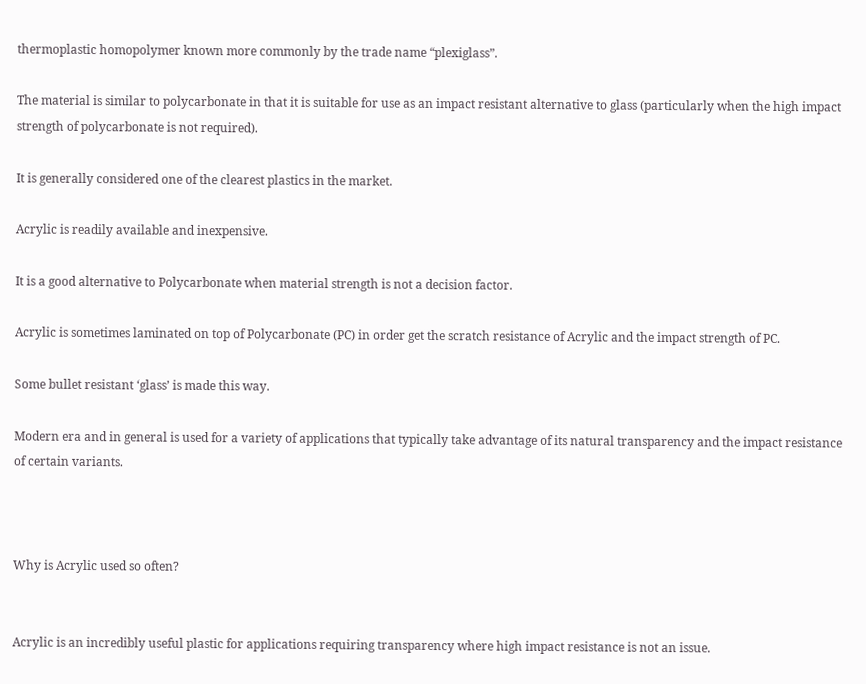thermoplastic homopolymer known more commonly by the trade name “plexiglass”.

The material is similar to polycarbonate in that it is suitable for use as an impact resistant alternative to glass (particularly when the high impact strength of polycarbonate is not required).

It is generally considered one of the clearest plastics in the market.

Acrylic is readily available and inexpensive.

It is a good alternative to Polycarbonate when material strength is not a decision factor.

Acrylic is sometimes laminated on top of Polycarbonate (PC) in order get the scratch resistance of Acrylic and the impact strength of PC.

Some bullet resistant ‘glass’ is made this way.

Modern era and in general is used for a variety of applications that typically take advantage of its natural transparency and the impact resistance of certain variants.



Why is Acrylic used so often?


Acrylic is an incredibly useful plastic for applications requiring transparency where high impact resistance is not an issue.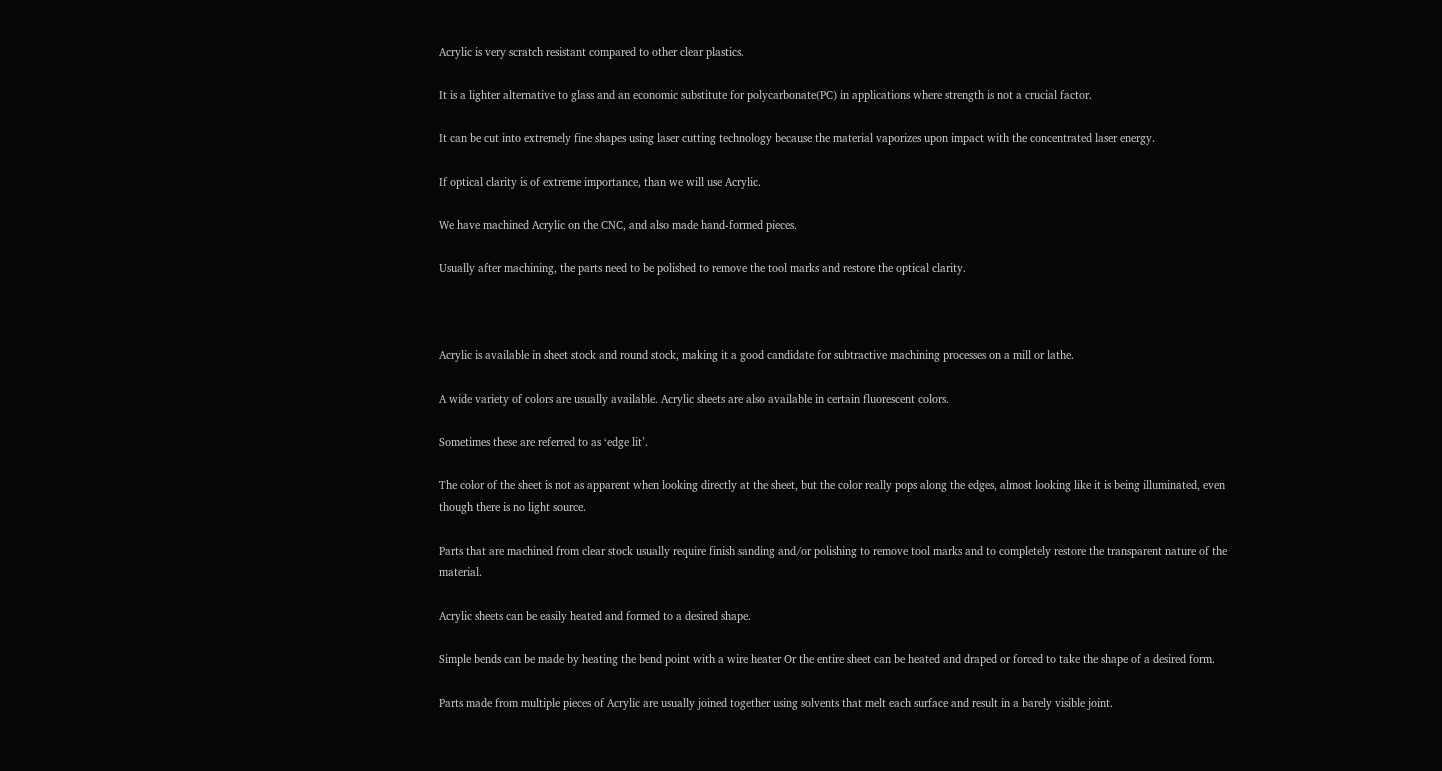Acrylic is very scratch resistant compared to other clear plastics.

It is a lighter alternative to glass and an economic substitute for polycarbonate(PC) in applications where strength is not a crucial factor.

It can be cut into extremely fine shapes using laser cutting technology because the material vaporizes upon impact with the concentrated laser energy.

If optical clarity is of extreme importance, than we will use Acrylic.

We have machined Acrylic on the CNC, and also made hand-formed pieces.

Usually after machining, the parts need to be polished to remove the tool marks and restore the optical clarity.



Acrylic is available in sheet stock and round stock, making it a good candidate for subtractive machining processes on a mill or lathe.

A wide variety of colors are usually available. Acrylic sheets are also available in certain fluorescent colors.

Sometimes these are referred to as ‘edge lit’.

The color of the sheet is not as apparent when looking directly at the sheet, but the color really pops along the edges, almost looking like it is being illuminated, even though there is no light source.

Parts that are machined from clear stock usually require finish sanding and/or polishing to remove tool marks and to completely restore the transparent nature of the material.

Acrylic sheets can be easily heated and formed to a desired shape.

Simple bends can be made by heating the bend point with a wire heater Or the entire sheet can be heated and draped or forced to take the shape of a desired form.

Parts made from multiple pieces of Acrylic are usually joined together using solvents that melt each surface and result in a barely visible joint.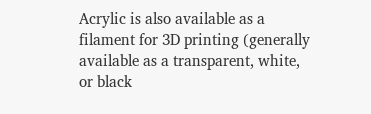Acrylic is also available as a filament for 3D printing (generally available as a transparent, white, or black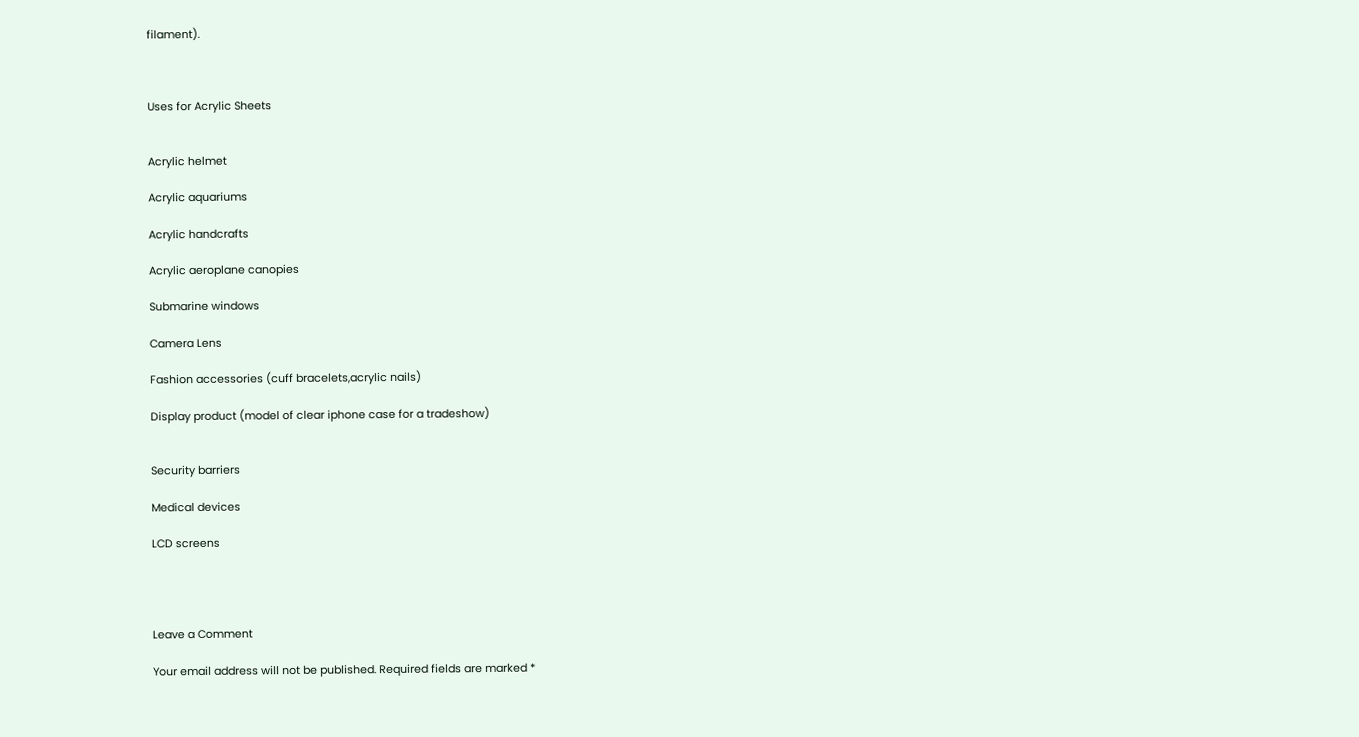filament).



Uses for Acrylic Sheets


Acrylic helmet

Acrylic aquariums

Acrylic handcrafts

Acrylic aeroplane canopies

Submarine windows

Camera Lens

Fashion accessories (cuff bracelets,acrylic nails)

Display product (model of clear iphone case for a tradeshow)


Security barriers

Medical devices

LCD screens




Leave a Comment

Your email address will not be published. Required fields are marked *